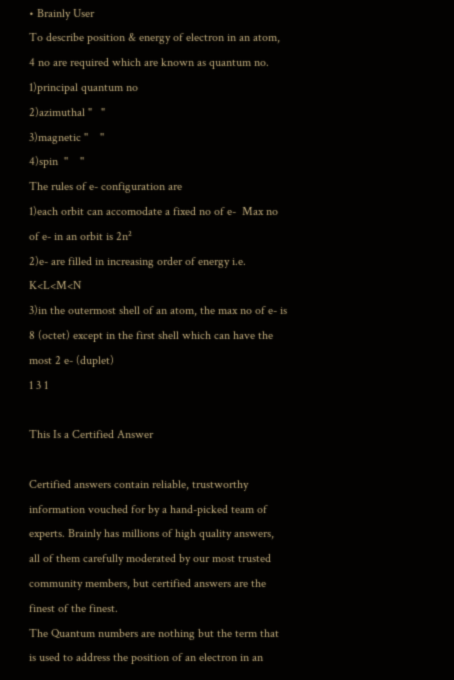• Brainly User
To describe position & energy of electron in an atom, 4 no are required which are known as quantum no.
1)principal quantum no
2)azimuthal "   "
3)magnetic ''    ''
4)spin  ''    ''
The rules of e- configuration are
1)each orbit can accomodate a fixed no of e-  Max no of e- in an orbit is 2n²
2)e- are filled in increasing order of energy i.e. K<L<M<N
3)in the outermost shell of an atom, the max no of e- is 8 (octet) except in the first shell which can have the most 2 e- (duplet)
1 3 1

This Is a Certified Answer

Certified answers contain reliable, trustworthy information vouched for by a hand-picked team of experts. Brainly has millions of high quality answers, all of them carefully moderated by our most trusted community members, but certified answers are the finest of the finest.
The Quantum numbers are nothing but the term that is used to address the position of an electron in an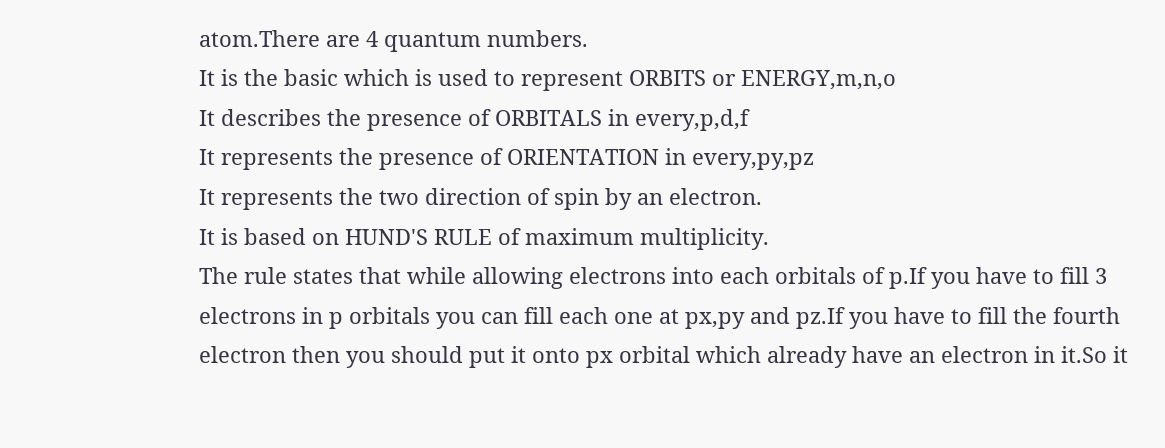atom.There are 4 quantum numbers.
It is the basic which is used to represent ORBITS or ENERGY,m,n,o
It describes the presence of ORBITALS in every,p,d,f
It represents the presence of ORIENTATION in every,py,pz
It represents the two direction of spin by an electron.
It is based on HUND'S RULE of maximum multiplicity.
The rule states that while allowing electrons into each orbitals of p.If you have to fill 3 electrons in p orbitals you can fill each one at px,py and pz.If you have to fill the fourth electron then you should put it onto px orbital which already have an electron in it.So it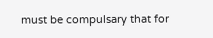must be compulsary that for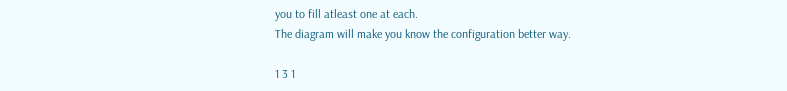you to fill atleast one at each.
The diagram will make you know the configuration better way.

1 3 1